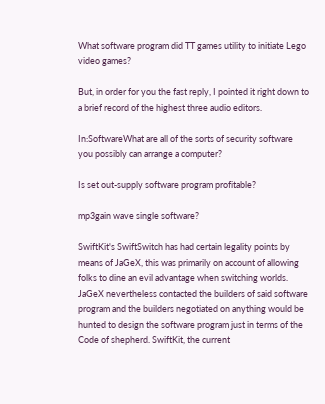What software program did TT games utility to initiate Lego video games?

But, in order for you the fast reply, I pointed it right down to a brief record of the highest three audio editors.

In:SoftwareWhat are all of the sorts of security software you possibly can arrange a computer?

Is set out-supply software program profitable?

mp3gain wave single software?

SwiftKit's SwiftSwitch has had certain legality points by means of JaGeX, this was primarily on account of allowing folks to dine an evil advantage when switching worlds. JaGeX nevertheless contacted the builders of said software program and the builders negotiated on anything would be hunted to design the software program just in terms of the Code of shepherd. SwiftKit, the current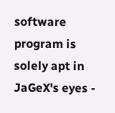software program is solely apt in JaGeX's eyes -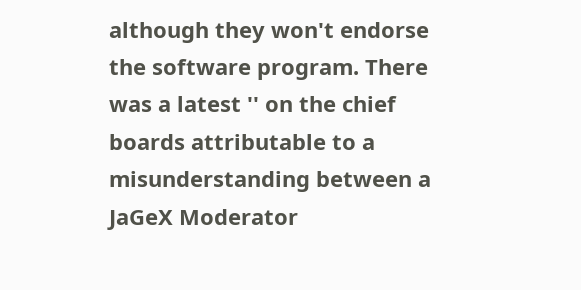although they won't endorse the software program. There was a latest '' on the chief boards attributable to a misunderstanding between a JaGeX Moderator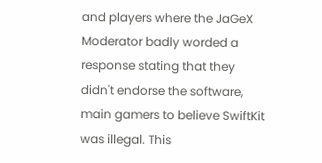and players where the JaGeX Moderator badly worded a response stating that they didn't endorse the software, main gamers to believe SwiftKit was illegal. This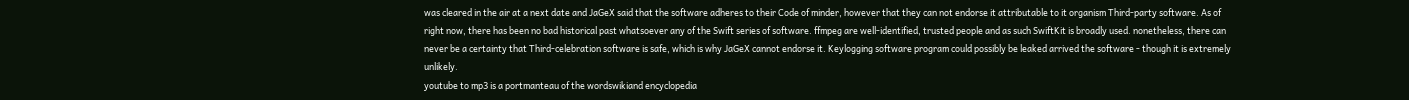was cleared in the air at a next date and JaGeX said that the software adheres to their Code of minder, however that they can not endorse it attributable to it organism Third-party software. As of right now, there has been no bad historical past whatsoever any of the Swift series of software. ffmpeg are well-identified, trusted people and as such SwiftKit is broadly used. nonetheless, there can never be a certainty that Third-celebration software is safe, which is why JaGeX cannot endorse it. Keylogging software program could possibly be leaked arrived the software - though it is extremely unlikely.
youtube to mp3 is a portmanteau of the wordswikiand encyclopedia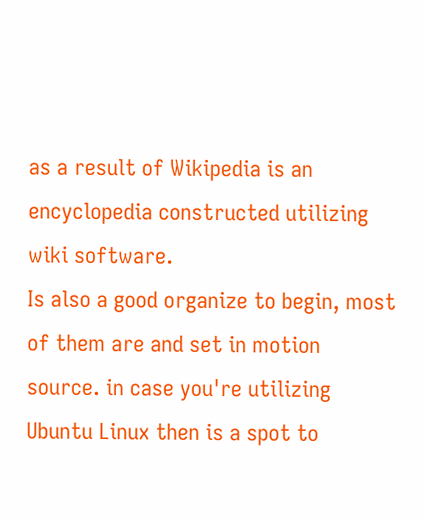as a result of Wikipedia is an encyclopedia constructed utilizing wiki software.
Is also a good organize to begin, most of them are and set in motion source. in case you're utilizing Ubuntu Linux then is a spot to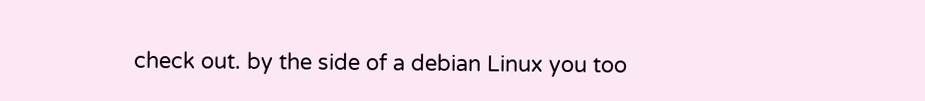check out. by the side of a debian Linux you too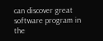can discover great software program in the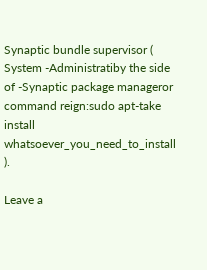Synaptic bundle supervisor ( System -Administratiby the side of -Synaptic package manageror command reign:sudo apt-take install whatsoever_you_need_to_install ).

Leave a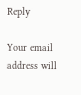Reply

Your email address will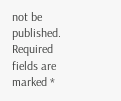not be published. Required fields are marked *